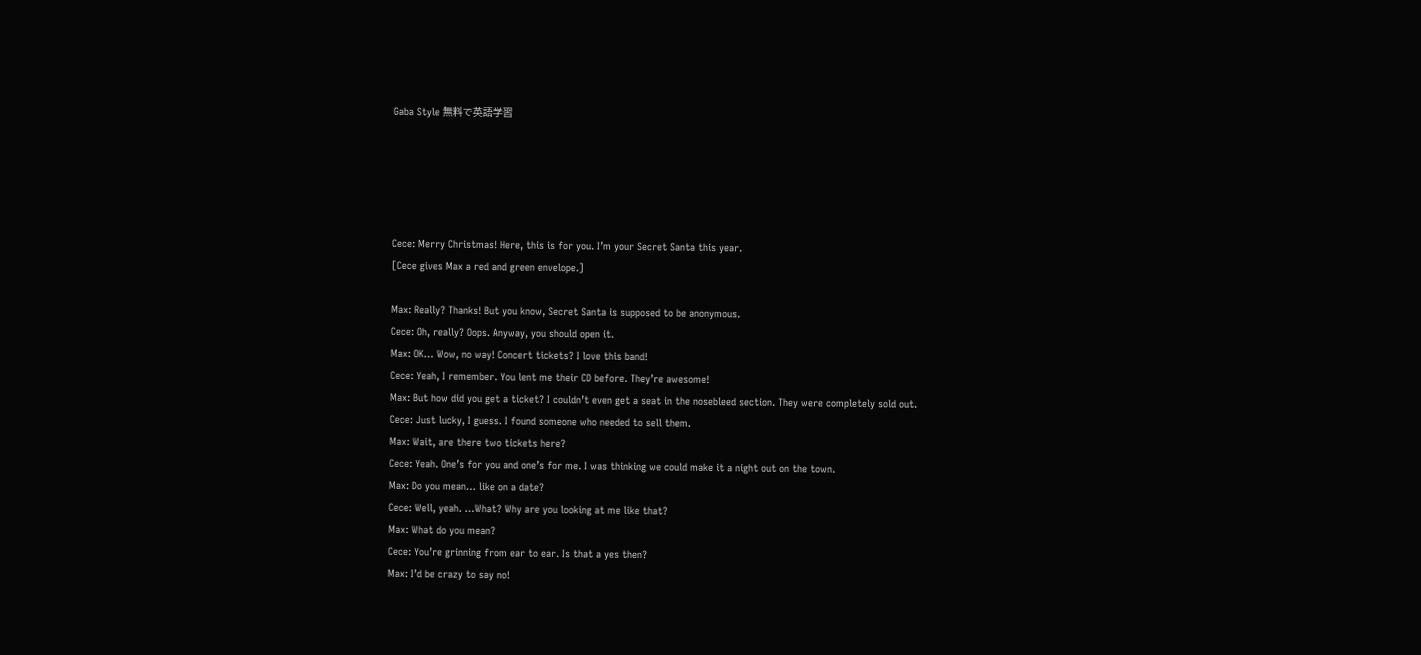Gaba Style 無料で英語学習





Cece: Merry Christmas! Here, this is for you. I’m your Secret Santa this year.
[Cece gives Max a red and green envelope.]

Max: Really? Thanks! But you know, Secret Santa is supposed to be anonymous.
Cece: Oh, really? Oops. Anyway, you should open it.
Max: OK… Wow, no way! Concert tickets? I love this band!
Cece: Yeah, I remember. You lent me their CD before. They’re awesome!
Max: But how did you get a ticket? I couldn’t even get a seat in the nosebleed section. They were completely sold out.
Cece: Just lucky, I guess. I found someone who needed to sell them.
Max: Wait, are there two tickets here?
Cece: Yeah. One’s for you and one’s for me. I was thinking we could make it a night out on the town.
Max: Do you mean… like on a date?
Cece: Well, yeah. …What? Why are you looking at me like that?
Max: What do you mean?
Cece: You’re grinning from ear to ear. Is that a yes then?
Max: I’d be crazy to say no!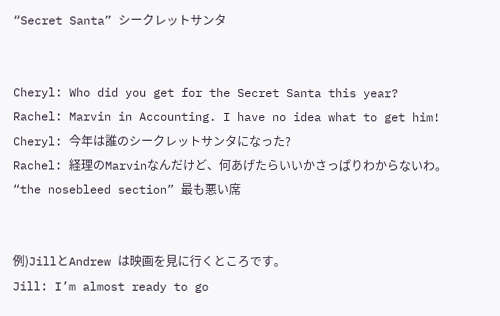“Secret Santa” シークレットサンタ


Cheryl: Who did you get for the Secret Santa this year?
Rachel: Marvin in Accounting. I have no idea what to get him!
Cheryl: 今年は誰のシークレットサンタになった?
Rachel: 経理のMarvinなんだけど、何あげたらいいかさっぱりわからないわ。
“the nosebleed section” 最も悪い席


例)JillとAndrew は映画を見に行くところです。
Jill: I’m almost ready to go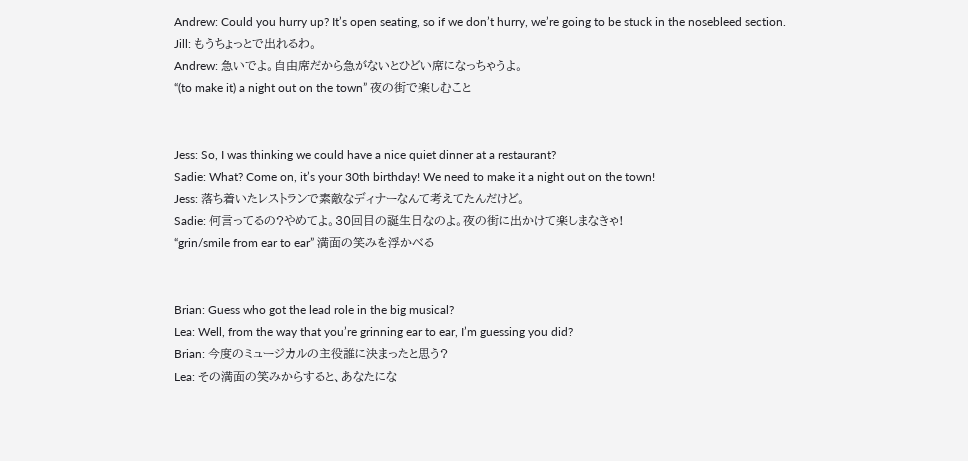Andrew: Could you hurry up? It’s open seating, so if we don’t hurry, we’re going to be stuck in the nosebleed section.
Jill: もうちょっとで出れるわ。
Andrew: 急いでよ。自由席だから急がないとひどい席になっちゃうよ。
“(to make it) a night out on the town” 夜の街で楽しむこと


Jess: So, I was thinking we could have a nice quiet dinner at a restaurant?
Sadie: What? Come on, it’s your 30th birthday! We need to make it a night out on the town!
Jess: 落ち着いたレストランで素敵なディナーなんて考えてたんだけど。
Sadie: 何言ってるの?やめてよ。30回目の誕生日なのよ。夜の街に出かけて楽しまなきゃ!
“grin/smile from ear to ear” 満面の笑みを浮かべる


Brian: Guess who got the lead role in the big musical?
Lea: Well, from the way that you’re grinning ear to ear, I’m guessing you did?
Brian: 今度のミュージカルの主役誰に決まったと思う?
Lea: その満面の笑みからすると、あなたにな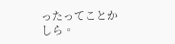ったってことかしら。